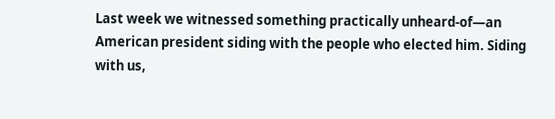Last week we witnessed something practically unheard-of—an American president siding with the people who elected him. Siding with us,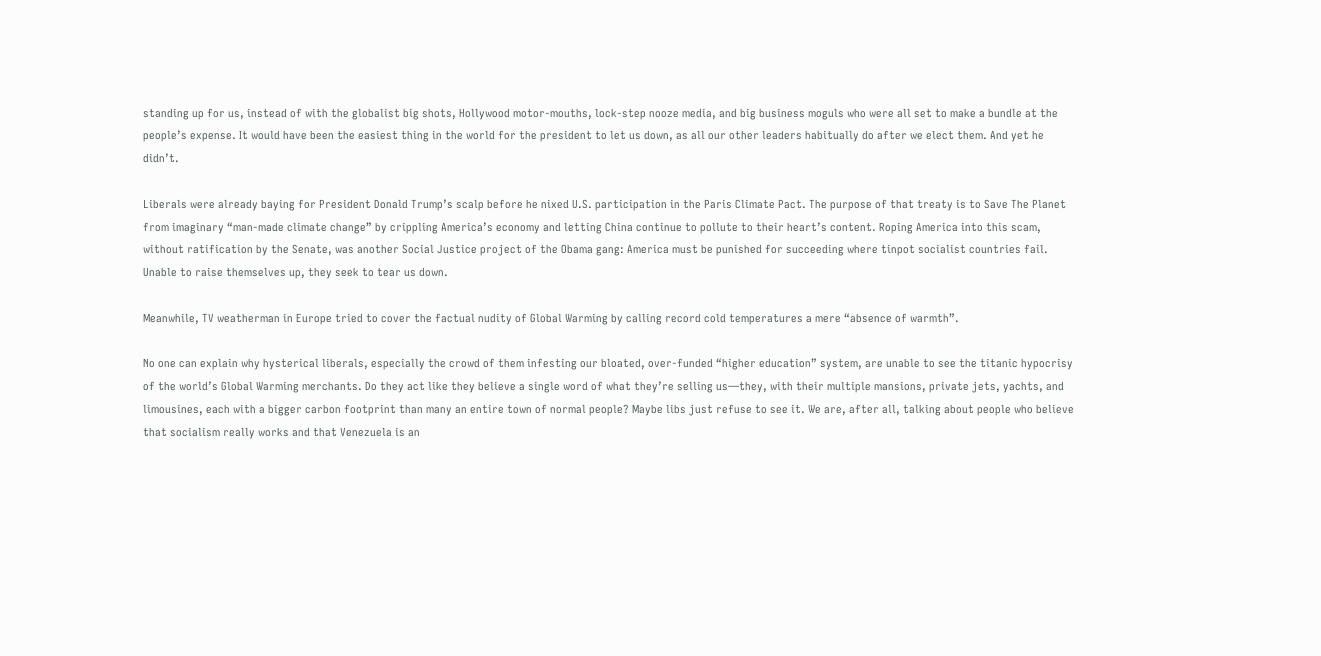standing up for us, instead of with the globalist big shots, Hollywood motor-mouths, lock-step nooze media, and big business moguls who were all set to make a bundle at the people’s expense. It would have been the easiest thing in the world for the president to let us down, as all our other leaders habitually do after we elect them. And yet he didn’t.

Liberals were already baying for President Donald Trump’s scalp before he nixed U.S. participation in the Paris Climate Pact. The purpose of that treaty is to Save The Planet from imaginary “man-made climate change” by crippling America’s economy and letting China continue to pollute to their heart’s content. Roping America into this scam, without ratification by the Senate, was another Social Justice project of the Obama gang: America must be punished for succeeding where tinpot socialist countries fail. Unable to raise themselves up, they seek to tear us down.

Meanwhile, TV weatherman in Europe tried to cover the factual nudity of Global Warming by calling record cold temperatures a mere “absence of warmth”.

No one can explain why hysterical liberals, especially the crowd of them infesting our bloated, over-funded “higher education” system, are unable to see the titanic hypocrisy of the world’s Global Warming merchants. Do they act like they believe a single word of what they’re selling us—they, with their multiple mansions, private jets, yachts, and limousines, each with a bigger carbon footprint than many an entire town of normal people? Maybe libs just refuse to see it. We are, after all, talking about people who believe that socialism really works and that Venezuela is an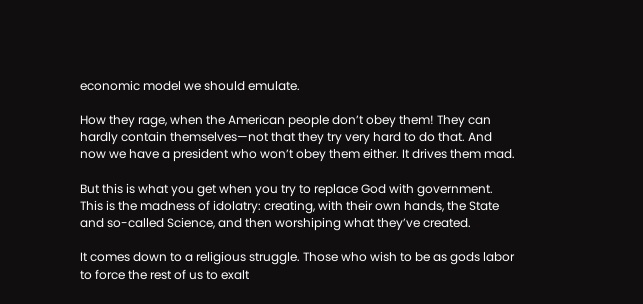economic model we should emulate.

How they rage, when the American people don’t obey them! They can hardly contain themselves—not that they try very hard to do that. And now we have a president who won’t obey them either. It drives them mad.

But this is what you get when you try to replace God with government. This is the madness of idolatry: creating, with their own hands, the State and so-called Science, and then worshiping what they’ve created.

It comes down to a religious struggle. Those who wish to be as gods labor to force the rest of us to exalt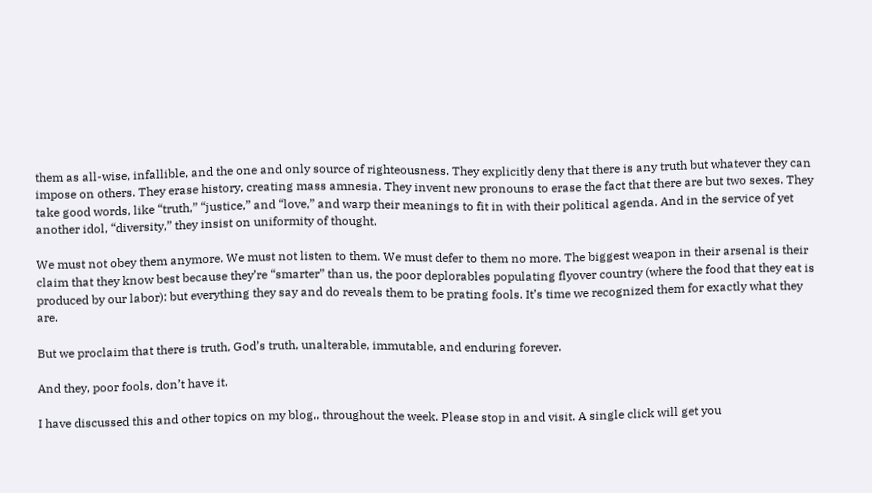them as all-wise, infallible, and the one and only source of righteousness. They explicitly deny that there is any truth but whatever they can impose on others. They erase history, creating mass amnesia. They invent new pronouns to erase the fact that there are but two sexes. They take good words, like “truth,” “justice,” and “love,” and warp their meanings to fit in with their political agenda. And in the service of yet another idol, “diversity,” they insist on uniformity of thought.

We must not obey them anymore. We must not listen to them. We must defer to them no more. The biggest weapon in their arsenal is their claim that they know best because they’re “smarter” than us, the poor deplorables populating flyover country (where the food that they eat is produced by our labor): but everything they say and do reveals them to be prating fools. It’s time we recognized them for exactly what they are.

But we proclaim that there is truth, God’s truth, unalterable, immutable, and enduring forever.

And they, poor fools, don’t have it.

I have discussed this and other topics on my blog,, throughout the week. Please stop in and visit. A single click will get you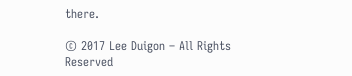there.

© 2017 Lee Duigon – All Rights Reserved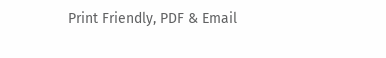Print Friendly, PDF & Email